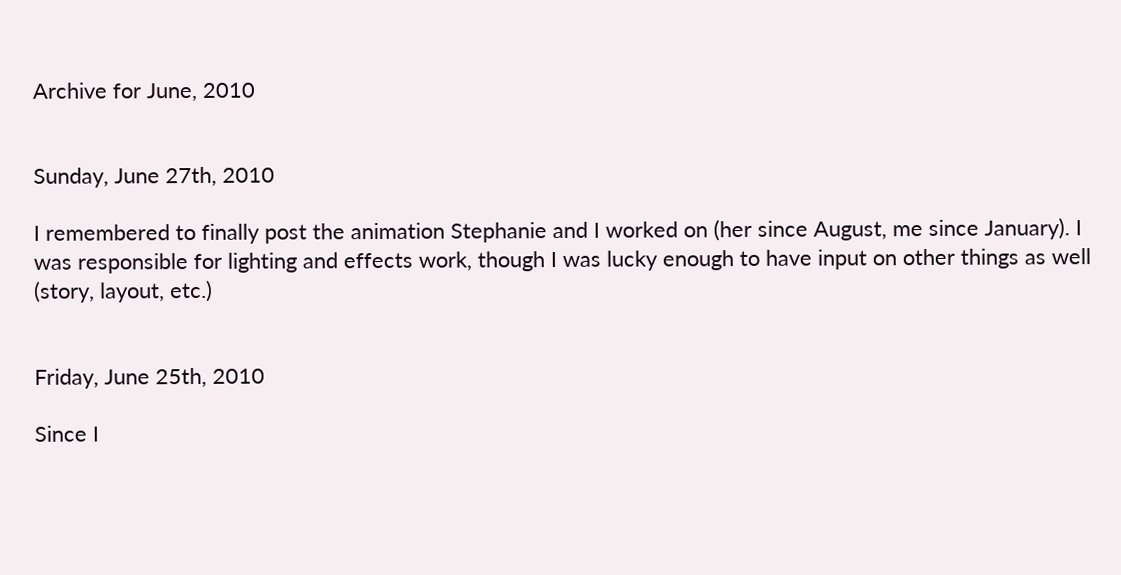Archive for June, 2010


Sunday, June 27th, 2010

I remembered to finally post the animation Stephanie and I worked on (her since August, me since January). I was responsible for lighting and effects work, though I was lucky enough to have input on other things as well (story, layout, etc.)


Friday, June 25th, 2010

Since I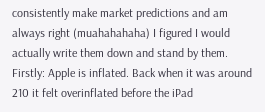consistently make market predictions and am always right (muahahahaha) I figured I would actually write them down and stand by them.
Firstly: Apple is inflated. Back when it was around 210 it felt overinflated before the iPad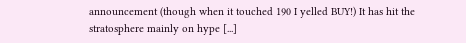announcement (though when it touched 190 I yelled BUY!) It has hit the stratosphere mainly on hype [...]